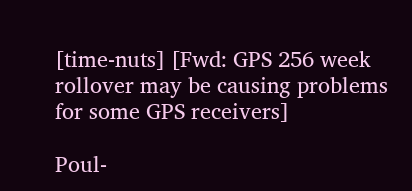[time-nuts] [Fwd: GPS 256 week rollover may be causing problems for some GPS receivers]

Poul-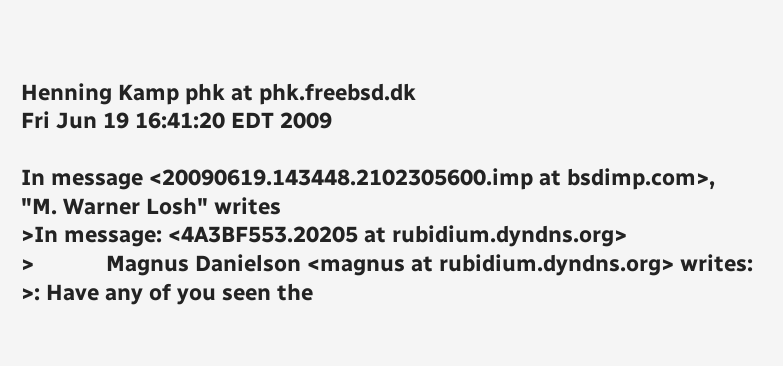Henning Kamp phk at phk.freebsd.dk
Fri Jun 19 16:41:20 EDT 2009

In message <20090619.143448.2102305600.imp at bsdimp.com>, "M. Warner Losh" writes
>In message: <4A3BF553.20205 at rubidium.dyndns.org>
>            Magnus Danielson <magnus at rubidium.dyndns.org> writes:
>: Have any of you seen the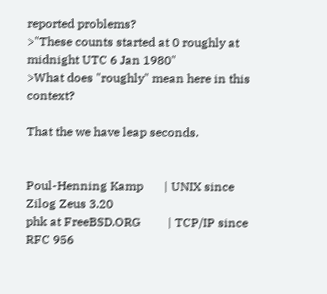reported problems?
>"These counts started at 0 roughly at midnight UTC 6 Jan 1980"
>What does "roughly" mean here in this context?

That the we have leap seconds.


Poul-Henning Kamp       | UNIX since Zilog Zeus 3.20
phk at FreeBSD.ORG         | TCP/IP since RFC 956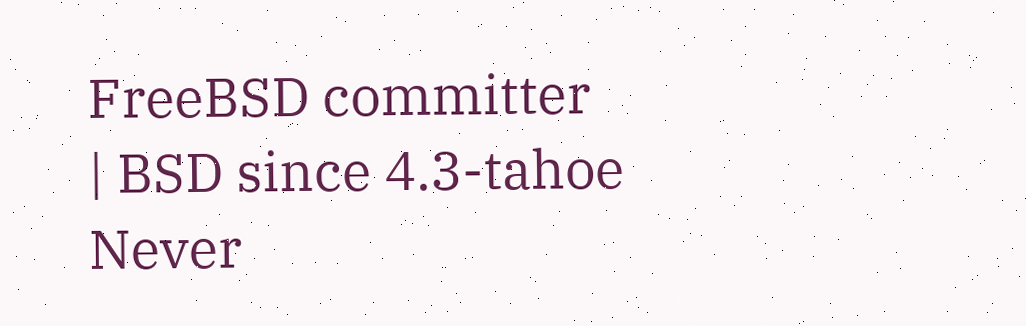FreeBSD committer       | BSD since 4.3-tahoe
Never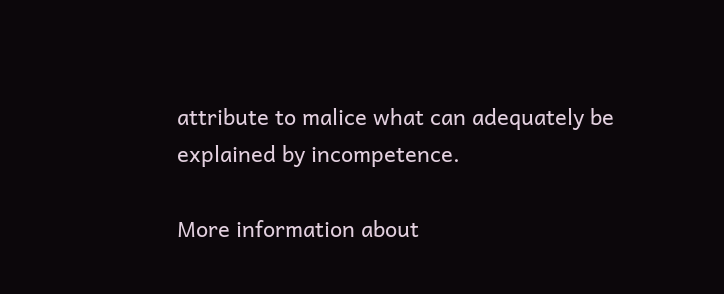attribute to malice what can adequately be explained by incompetence.

More information about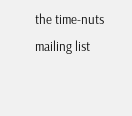the time-nuts mailing list